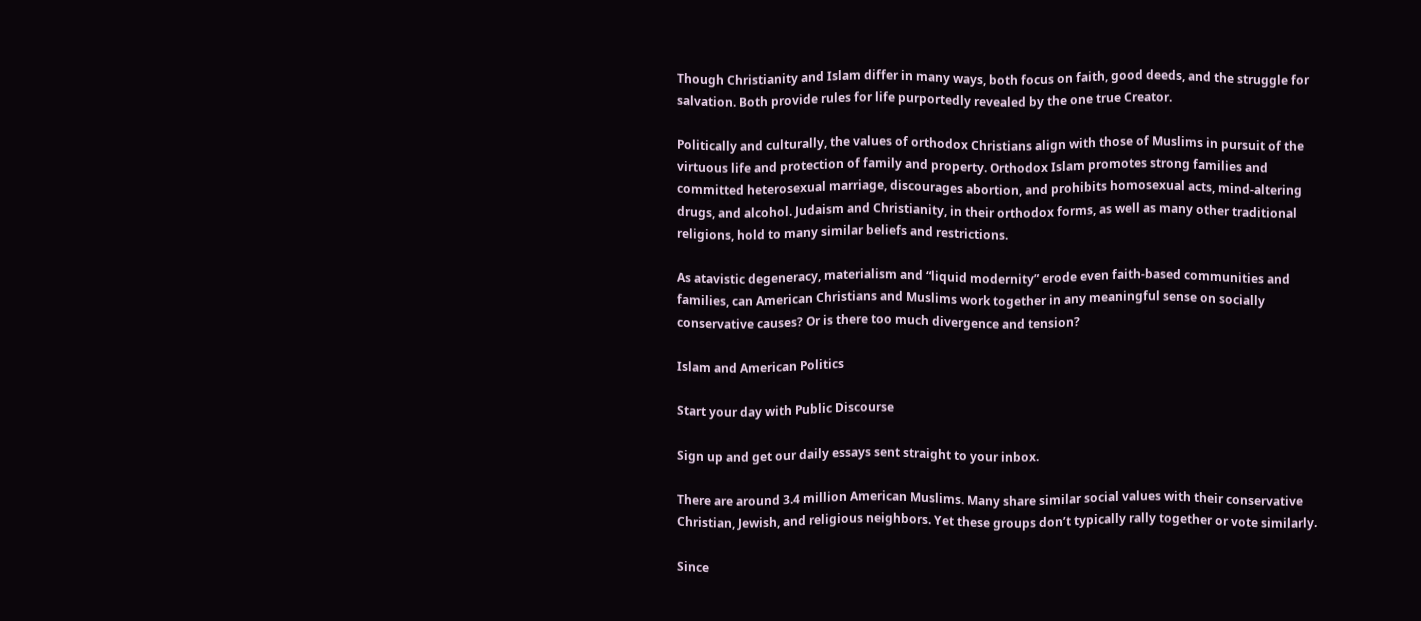Though Christianity and Islam differ in many ways, both focus on faith, good deeds, and the struggle for salvation. Both provide rules for life purportedly revealed by the one true Creator.

Politically and culturally, the values of orthodox Christians align with those of Muslims in pursuit of the virtuous life and protection of family and property. Orthodox Islam promotes strong families and committed heterosexual marriage, discourages abortion, and prohibits homosexual acts, mind-altering drugs, and alcohol. Judaism and Christianity, in their orthodox forms, as well as many other traditional religions, hold to many similar beliefs and restrictions.

As atavistic degeneracy, materialism and “liquid modernity” erode even faith-based communities and families, can American Christians and Muslims work together in any meaningful sense on socially conservative causes? Or is there too much divergence and tension?

Islam and American Politics

Start your day with Public Discourse

Sign up and get our daily essays sent straight to your inbox.

There are around 3.4 million American Muslims. Many share similar social values with their conservative Christian, Jewish, and religious neighbors. Yet these groups don’t typically rally together or vote similarly.

Since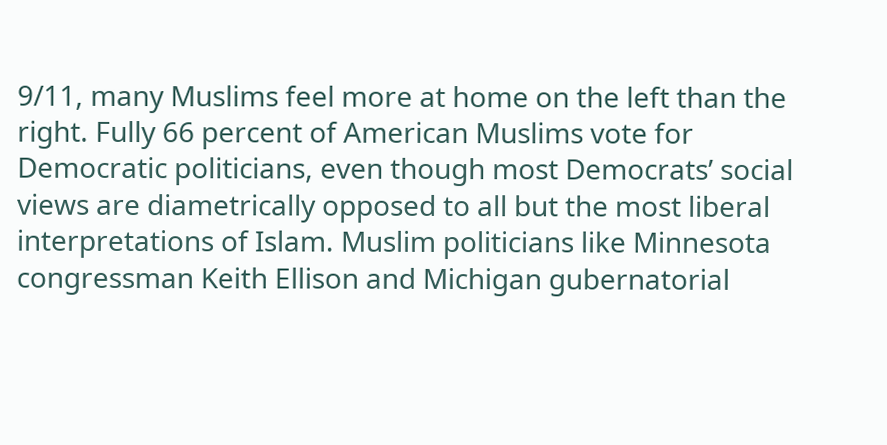9/11, many Muslims feel more at home on the left than the right. Fully 66 percent of American Muslims vote for Democratic politicians, even though most Democrats’ social views are diametrically opposed to all but the most liberal interpretations of Islam. Muslim politicians like Minnesota congressman Keith Ellison and Michigan gubernatorial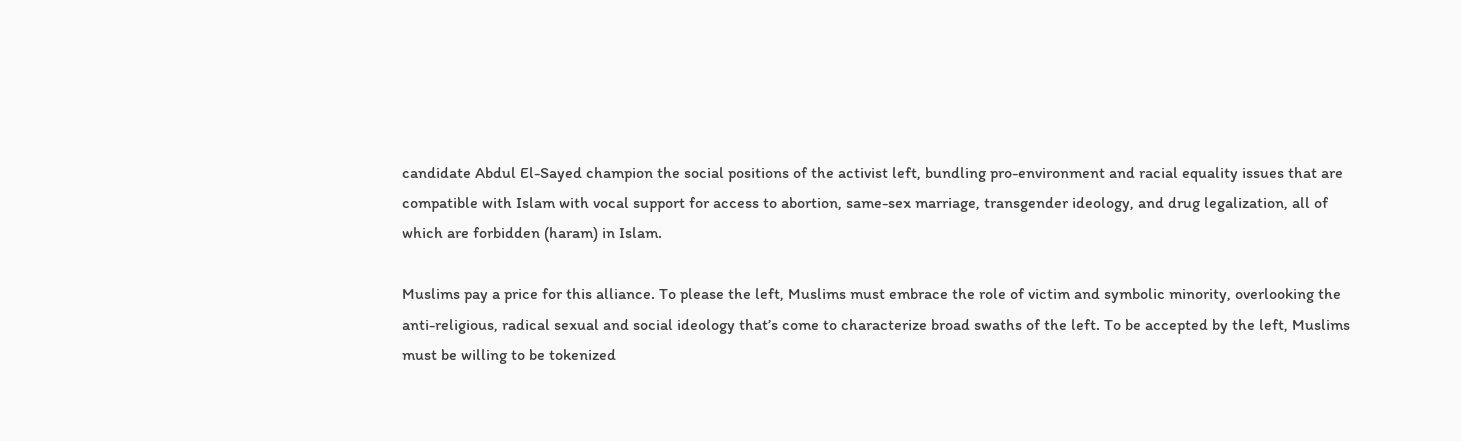candidate Abdul El-Sayed champion the social positions of the activist left, bundling pro-environment and racial equality issues that are compatible with Islam with vocal support for access to abortion, same-sex marriage, transgender ideology, and drug legalization, all of which are forbidden (haram) in Islam.

Muslims pay a price for this alliance. To please the left, Muslims must embrace the role of victim and symbolic minority, overlooking the anti-religious, radical sexual and social ideology that’s come to characterize broad swaths of the left. To be accepted by the left, Muslims must be willing to be tokenized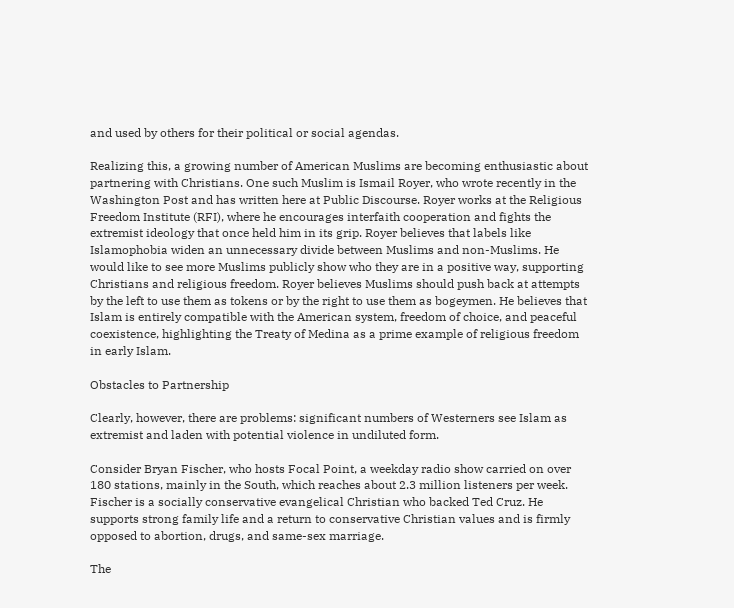and used by others for their political or social agendas.

Realizing this, a growing number of American Muslims are becoming enthusiastic about partnering with Christians. One such Muslim is Ismail Royer, who wrote recently in the Washington Post and has written here at Public Discourse. Royer works at the Religious Freedom Institute (RFI), where he encourages interfaith cooperation and fights the extremist ideology that once held him in its grip. Royer believes that labels like Islamophobia widen an unnecessary divide between Muslims and non-Muslims. He would like to see more Muslims publicly show who they are in a positive way, supporting Christians and religious freedom. Royer believes Muslims should push back at attempts by the left to use them as tokens or by the right to use them as bogeymen. He believes that Islam is entirely compatible with the American system, freedom of choice, and peaceful coexistence, highlighting the Treaty of Medina as a prime example of religious freedom in early Islam.

Obstacles to Partnership

Clearly, however, there are problems: significant numbers of Westerners see Islam as extremist and laden with potential violence in undiluted form.

Consider Bryan Fischer, who hosts Focal Point, a weekday radio show carried on over 180 stations, mainly in the South, which reaches about 2.3 million listeners per week. Fischer is a socially conservative evangelical Christian who backed Ted Cruz. He supports strong family life and a return to conservative Christian values and is firmly opposed to abortion, drugs, and same-sex marriage.

The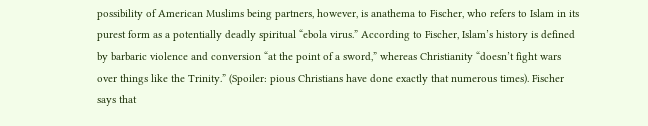possibility of American Muslims being partners, however, is anathema to Fischer, who refers to Islam in its purest form as a potentially deadly spiritual “ebola virus.” According to Fischer, Islam’s history is defined by barbaric violence and conversion “at the point of a sword,” whereas Christianity “doesn’t fight wars over things like the Trinity.” (Spoiler: pious Christians have done exactly that numerous times). Fischer says that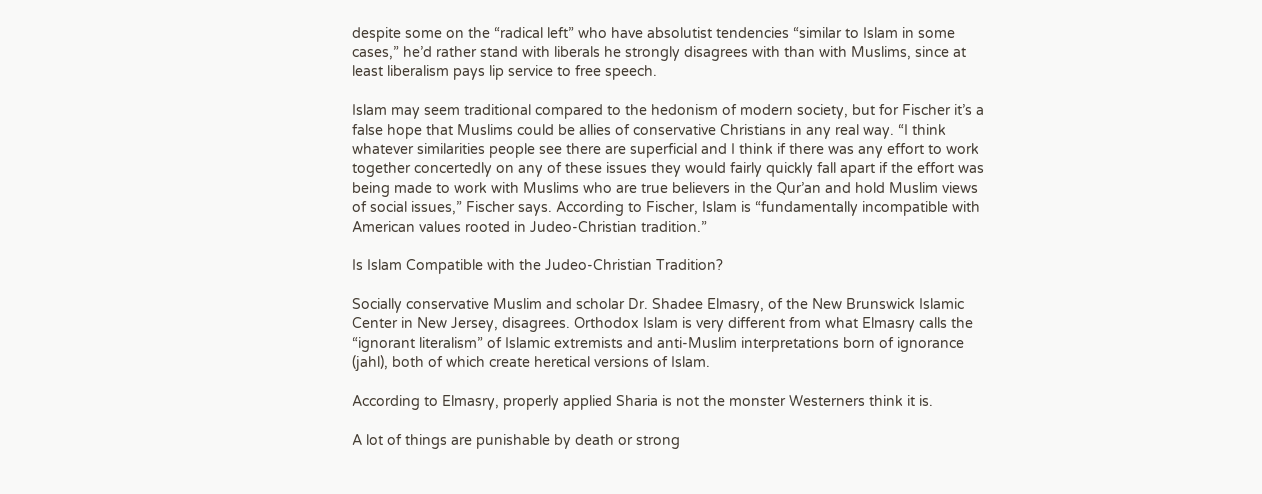despite some on the “radical left” who have absolutist tendencies “similar to Islam in some cases,” he’d rather stand with liberals he strongly disagrees with than with Muslims, since at least liberalism pays lip service to free speech.

Islam may seem traditional compared to the hedonism of modern society, but for Fischer it’s a false hope that Muslims could be allies of conservative Christians in any real way. “I think whatever similarities people see there are superficial and I think if there was any effort to work together concertedly on any of these issues they would fairly quickly fall apart if the effort was being made to work with Muslims who are true believers in the Qur’an and hold Muslim views of social issues,” Fischer says. According to Fischer, Islam is “fundamentally incompatible with American values rooted in Judeo-Christian tradition.”

Is Islam Compatible with the Judeo-Christian Tradition?

Socially conservative Muslim and scholar Dr. Shadee Elmasry, of the New Brunswick Islamic Center in New Jersey, disagrees. Orthodox Islam is very different from what Elmasry calls the “ignorant literalism” of Islamic extremists and anti-Muslim interpretations born of ignorance (jahl), both of which create heretical versions of Islam.

According to Elmasry, properly applied Sharia is not the monster Westerners think it is.

A lot of things are punishable by death or strong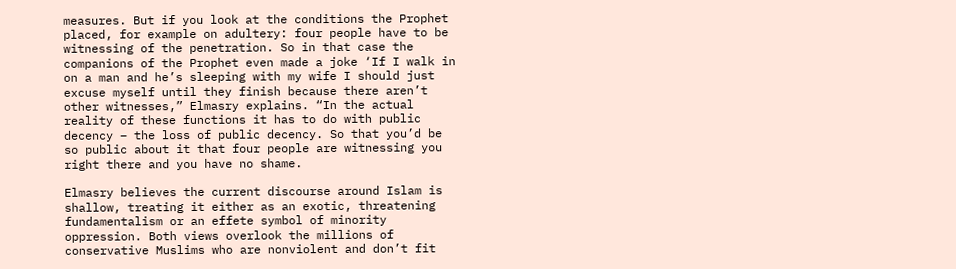measures. But if you look at the conditions the Prophet placed, for example on adultery: four people have to be witnessing of the penetration. So in that case the companions of the Prophet even made a joke ‘If I walk in on a man and he’s sleeping with my wife I should just excuse myself until they finish because there aren’t other witnesses,” Elmasry explains. “In the actual reality of these functions it has to do with public decency – the loss of public decency. So that you’d be so public about it that four people are witnessing you right there and you have no shame.

Elmasry believes the current discourse around Islam is shallow, treating it either as an exotic, threatening fundamentalism or an effete symbol of minority oppression. Both views overlook the millions of conservative Muslims who are nonviolent and don’t fit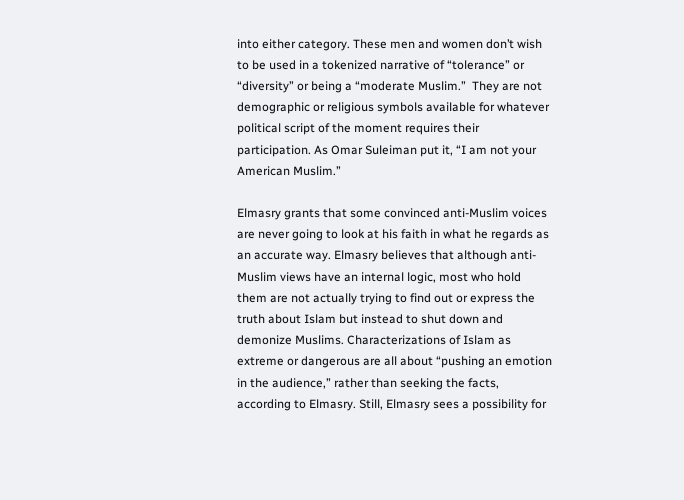into either category. These men and women don’t wish to be used in a tokenized narrative of “tolerance” or “diversity” or being a “moderate Muslim.”  They are not demographic or religious symbols available for whatever political script of the moment requires their participation. As Omar Suleiman put it, “I am not your American Muslim.”

Elmasry grants that some convinced anti-Muslim voices are never going to look at his faith in what he regards as an accurate way. Elmasry believes that although anti-Muslim views have an internal logic, most who hold them are not actually trying to find out or express the truth about Islam but instead to shut down and demonize Muslims. Characterizations of Islam as extreme or dangerous are all about “pushing an emotion in the audience,” rather than seeking the facts, according to Elmasry. Still, Elmasry sees a possibility for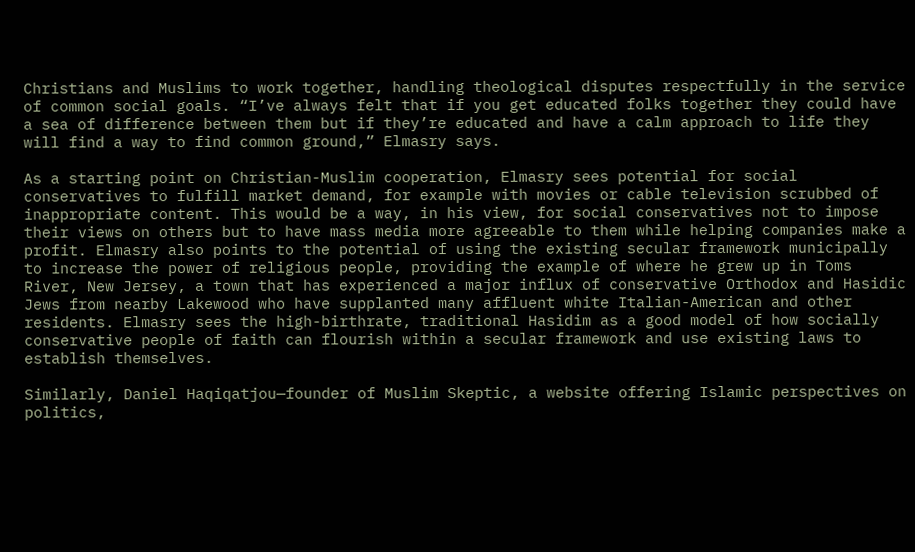Christians and Muslims to work together, handling theological disputes respectfully in the service of common social goals. “I’ve always felt that if you get educated folks together they could have a sea of difference between them but if they’re educated and have a calm approach to life they will find a way to find common ground,” Elmasry says.

As a starting point on Christian-Muslim cooperation, Elmasry sees potential for social conservatives to fulfill market demand, for example with movies or cable television scrubbed of inappropriate content. This would be a way, in his view, for social conservatives not to impose their views on others but to have mass media more agreeable to them while helping companies make a profit. Elmasry also points to the potential of using the existing secular framework municipally to increase the power of religious people, providing the example of where he grew up in Toms River, New Jersey, a town that has experienced a major influx of conservative Orthodox and Hasidic Jews from nearby Lakewood who have supplanted many affluent white Italian-American and other residents. Elmasry sees the high-birthrate, traditional Hasidim as a good model of how socially conservative people of faith can flourish within a secular framework and use existing laws to establish themselves.

Similarly, Daniel Haqiqatjou—founder of Muslim Skeptic, a website offering Islamic perspectives on politics,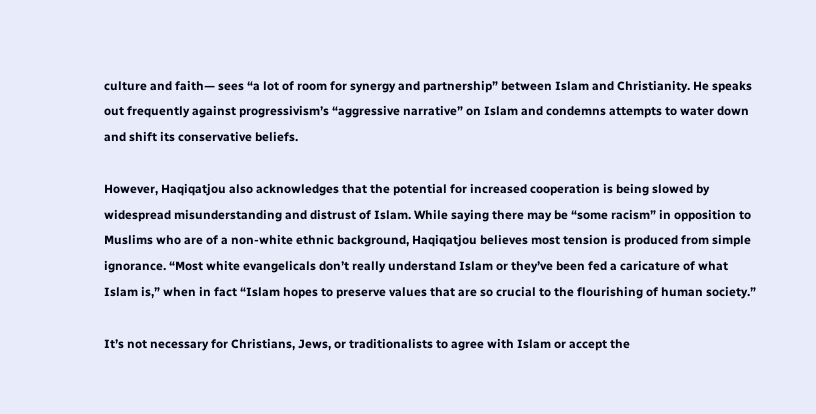culture and faith— sees “a lot of room for synergy and partnership” between Islam and Christianity. He speaks out frequently against progressivism’s “aggressive narrative” on Islam and condemns attempts to water down and shift its conservative beliefs.

However, Haqiqatjou also acknowledges that the potential for increased cooperation is being slowed by widespread misunderstanding and distrust of Islam. While saying there may be “some racism” in opposition to Muslims who are of a non-white ethnic background, Haqiqatjou believes most tension is produced from simple ignorance. “Most white evangelicals don’t really understand Islam or they’ve been fed a caricature of what Islam is,” when in fact “Islam hopes to preserve values that are so crucial to the flourishing of human society.”

It’s not necessary for Christians, Jews, or traditionalists to agree with Islam or accept the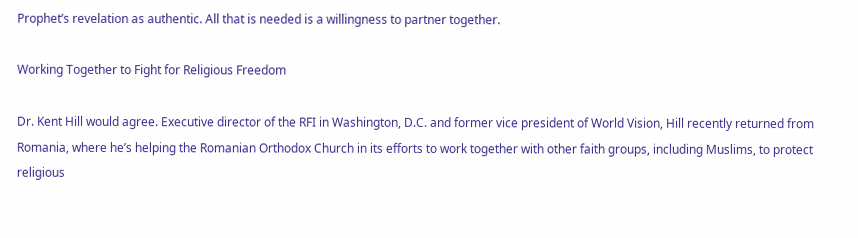Prophet’s revelation as authentic. All that is needed is a willingness to partner together.

Working Together to Fight for Religious Freedom

Dr. Kent Hill would agree. Executive director of the RFI in Washington, D.C. and former vice president of World Vision, Hill recently returned from Romania, where he’s helping the Romanian Orthodox Church in its efforts to work together with other faith groups, including Muslims, to protect religious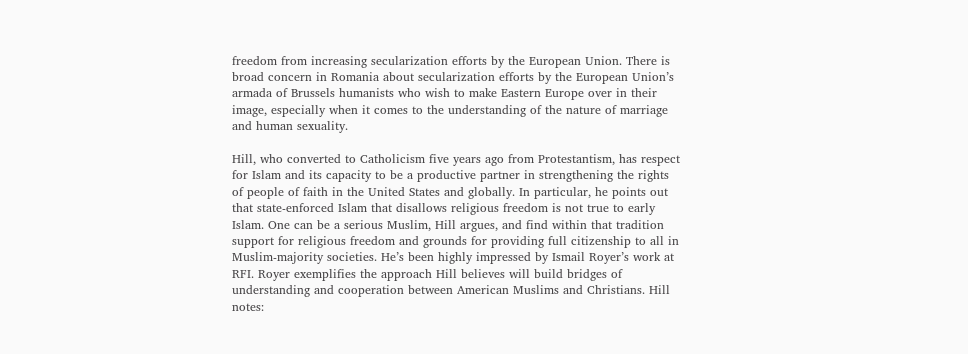freedom from increasing secularization efforts by the European Union. There is broad concern in Romania about secularization efforts by the European Union’s armada of Brussels humanists who wish to make Eastern Europe over in their image, especially when it comes to the understanding of the nature of marriage and human sexuality.

Hill, who converted to Catholicism five years ago from Protestantism, has respect for Islam and its capacity to be a productive partner in strengthening the rights of people of faith in the United States and globally. In particular, he points out that state-enforced Islam that disallows religious freedom is not true to early Islam. One can be a serious Muslim, Hill argues, and find within that tradition support for religious freedom and grounds for providing full citizenship to all in Muslim-majority societies. He’s been highly impressed by Ismail Royer’s work at RFI. Royer exemplifies the approach Hill believes will build bridges of understanding and cooperation between American Muslims and Christians. Hill notes: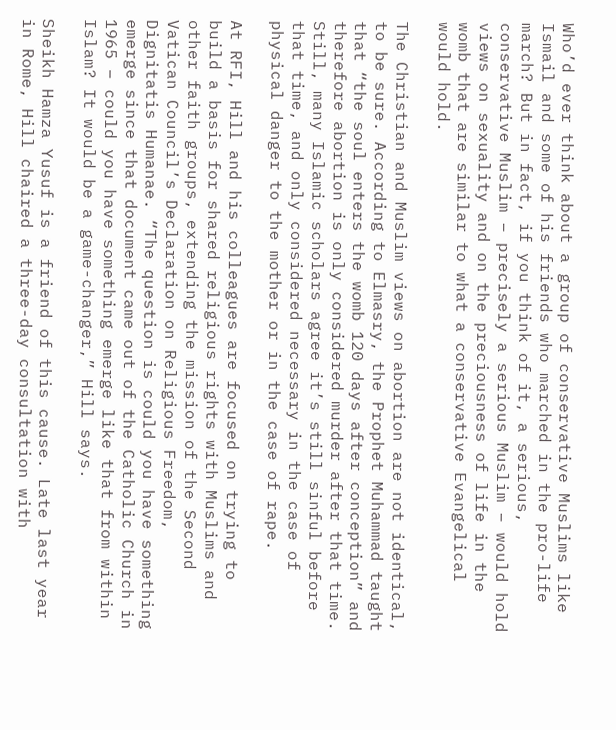Who’d ever think about a group of conservative Muslims like Ismail and some of his friends who marched in the pro-life march? But in fact, if you think of it, a serious, conservative Muslim – precisely a serious Muslim – would hold views on sexuality and on the preciousness of life in the womb that are similar to what a conservative Evangelical would hold.

The Christian and Muslim views on abortion are not identical, to be sure. According to Elmasry, the Prophet Muhammad taught that “the soul enters the womb 120 days after conception” and therefore abortion is only considered murder after that time. Still, many Islamic scholars agree it’s still sinful before that time, and only considered necessary in the case of physical danger to the mother or in the case of rape.

At RFI, Hill and his colleagues are focused on trying to build a basis for shared religious rights with Muslims and other faith groups, extending the mission of the Second Vatican Council’s Declaration on Religious Freedom, Dignitatis Humanae. “The question is could you have something emerge since that document came out of the Catholic Church in 1965 – could you have something emerge like that from within Islam? It would be a game-changer,” Hill says.

Sheikh Hamza Yusuf is a friend of this cause. Late last year in Rome, Hill chaired a three-day consultation with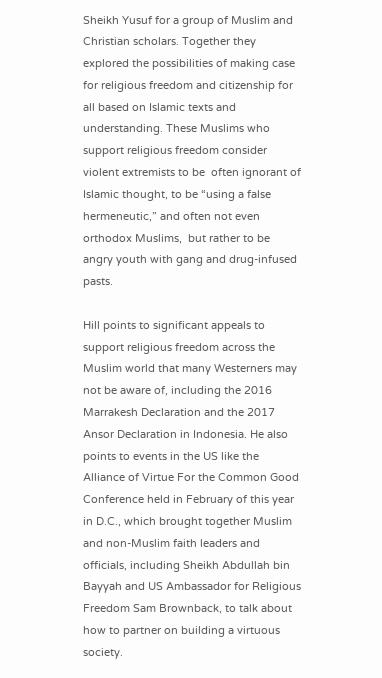Sheikh Yusuf for a group of Muslim and Christian scholars. Together they explored the possibilities of making case for religious freedom and citizenship for all based on Islamic texts and understanding. These Muslims who support religious freedom consider violent extremists to be  often ignorant of Islamic thought, to be “using a false hermeneutic,” and often not even orthodox Muslims,  but rather to be angry youth with gang and drug-infused pasts.

Hill points to significant appeals to support religious freedom across the Muslim world that many Westerners may not be aware of, including the 2016 Marrakesh Declaration and the 2017 Ansor Declaration in Indonesia. He also points to events in the US like the Alliance of Virtue For the Common Good Conference held in February of this year in D.C., which brought together Muslim and non-Muslim faith leaders and officials, including Sheikh Abdullah bin Bayyah and US Ambassador for Religious Freedom Sam Brownback, to talk about how to partner on building a virtuous society.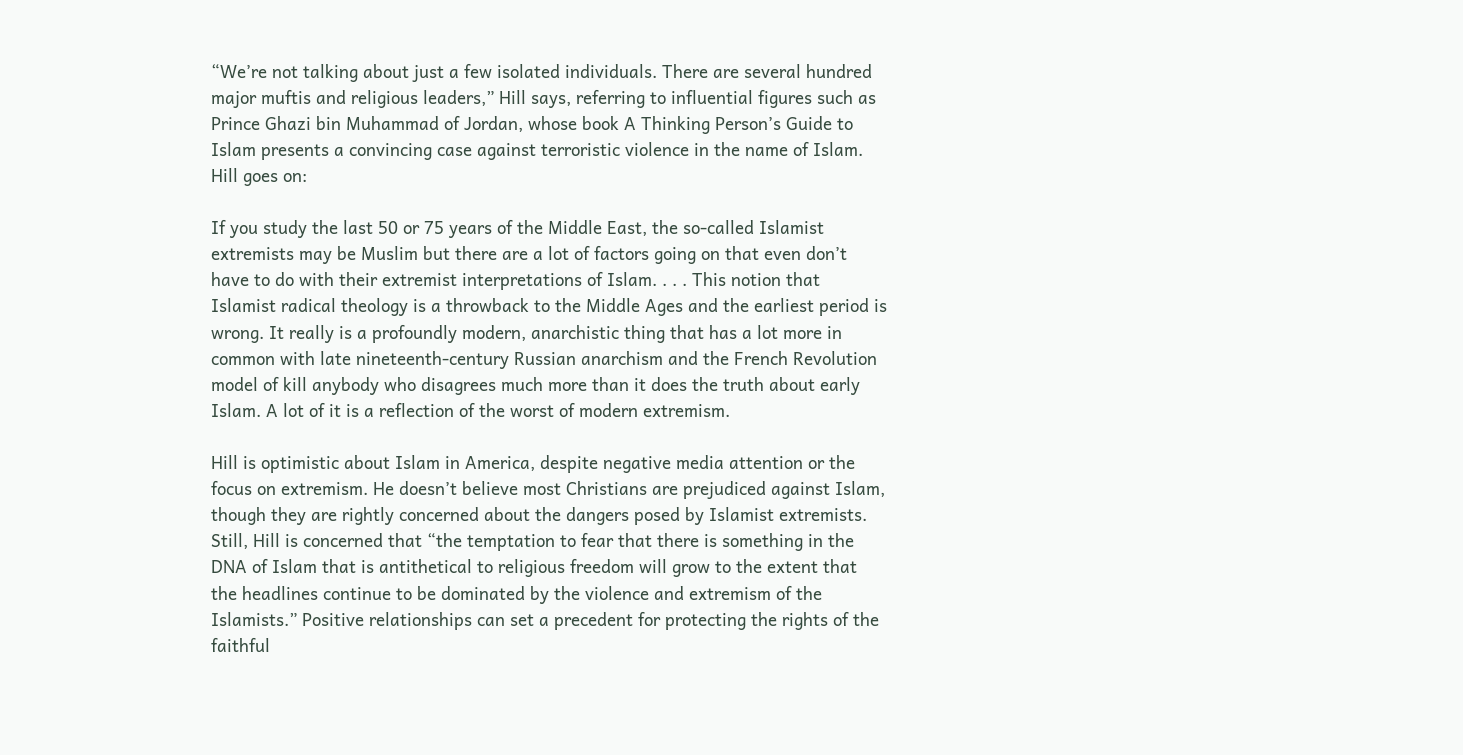“We’re not talking about just a few isolated individuals. There are several hundred major muftis and religious leaders,” Hill says, referring to influential figures such as Prince Ghazi bin Muhammad of Jordan, whose book A Thinking Person’s Guide to Islam presents a convincing case against terroristic violence in the name of Islam. Hill goes on:

If you study the last 50 or 75 years of the Middle East, the so-called Islamist extremists may be Muslim but there are a lot of factors going on that even don’t have to do with their extremist interpretations of Islam. . . . This notion that Islamist radical theology is a throwback to the Middle Ages and the earliest period is wrong. It really is a profoundly modern, anarchistic thing that has a lot more in common with late nineteenth-century Russian anarchism and the French Revolution model of kill anybody who disagrees much more than it does the truth about early Islam. A lot of it is a reflection of the worst of modern extremism.

Hill is optimistic about Islam in America, despite negative media attention or the focus on extremism. He doesn’t believe most Christians are prejudiced against Islam, though they are rightly concerned about the dangers posed by Islamist extremists.  Still, Hill is concerned that “the temptation to fear that there is something in the DNA of Islam that is antithetical to religious freedom will grow to the extent that the headlines continue to be dominated by the violence and extremism of the Islamists.” Positive relationships can set a precedent for protecting the rights of the faithful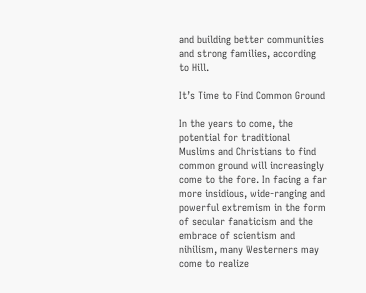and building better communities and strong families, according to Hill.

It’s Time to Find Common Ground

In the years to come, the potential for traditional Muslims and Christians to find common ground will increasingly come to the fore. In facing a far more insidious, wide-ranging and powerful extremism in the form of secular fanaticism and the embrace of scientism and nihilism, many Westerners may come to realize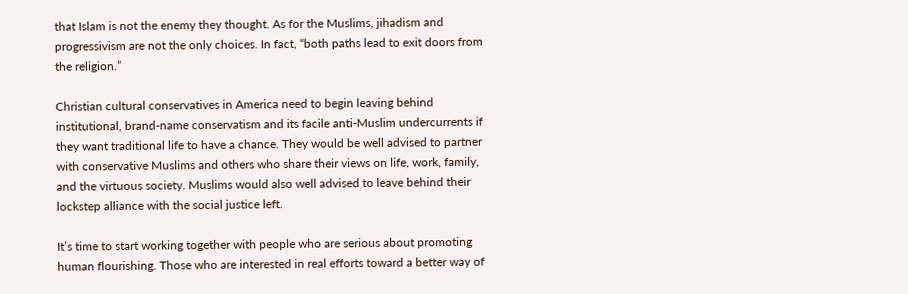that Islam is not the enemy they thought. As for the Muslims, jihadism and progressivism are not the only choices. In fact, “both paths lead to exit doors from the religion.”

Christian cultural conservatives in America need to begin leaving behind institutional, brand-name conservatism and its facile anti-Muslim undercurrents if they want traditional life to have a chance. They would be well advised to partner with conservative Muslims and others who share their views on life, work, family, and the virtuous society. Muslims would also well advised to leave behind their lockstep alliance with the social justice left.

It’s time to start working together with people who are serious about promoting human flourishing. Those who are interested in real efforts toward a better way of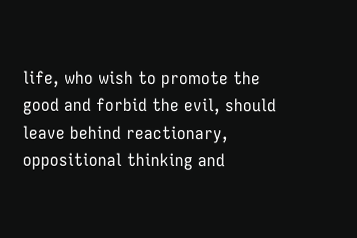life, who wish to promote the good and forbid the evil, should leave behind reactionary, oppositional thinking and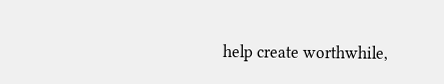help create worthwhile,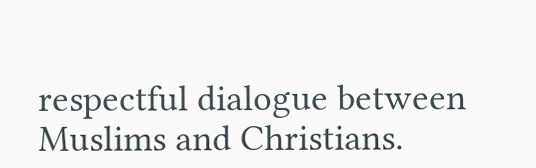respectful dialogue between Muslims and Christians.